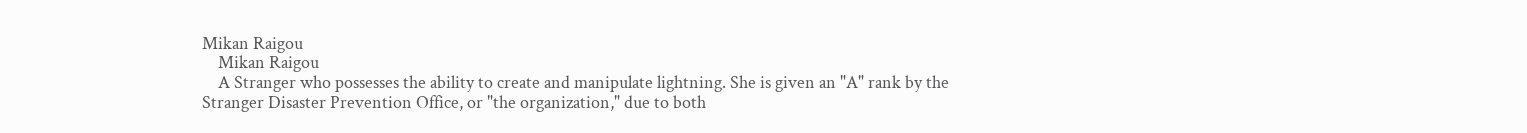Mikan Raigou
    Mikan Raigou
    A Stranger who possesses the ability to create and manipulate lightning. She is given an "A" rank by the Stranger Disaster Prevention Office, or "the organization," due to both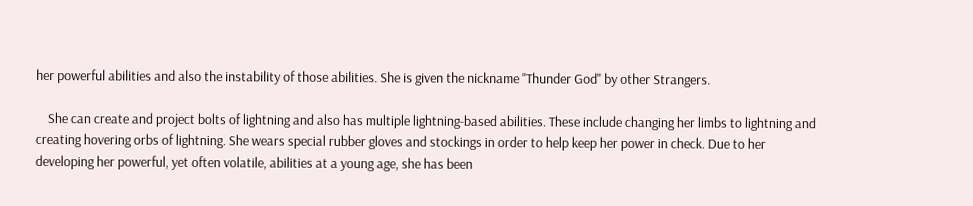her powerful abilities and also the instability of those abilities. She is given the nickname "Thunder God" by other Strangers.

    She can create and project bolts of lightning and also has multiple lightning-based abilities. These include changing her limbs to lightning and creating hovering orbs of lightning. She wears special rubber gloves and stockings in order to help keep her power in check. Due to her developing her powerful, yet often volatile, abilities at a young age, she has been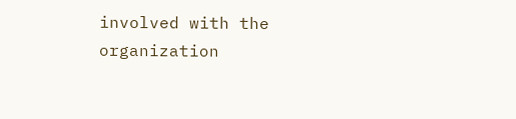involved with the organization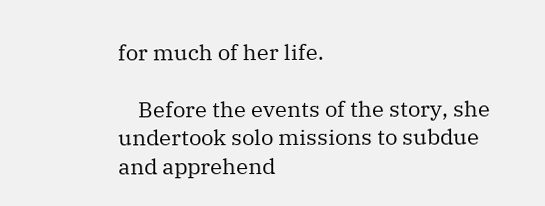for much of her life.

    Before the events of the story, she undertook solo missions to subdue and apprehend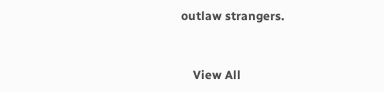outlaw strangers.


    View All